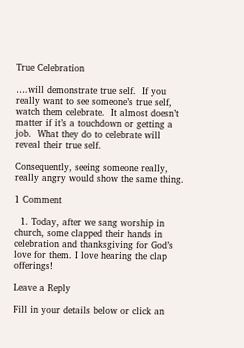True Celebration

….will demonstrate true self.  If you really want to see someone’s true self, watch them celebrate.  It almost doesn’t matter if it’s a touchdown or getting a job.  What they do to celebrate will reveal their true self.

Consequently, seeing someone really, really angry would show the same thing.

1 Comment

  1. Today, after we sang worship in church, some clapped their hands in celebration and thanksgiving for God’s love for them. I love hearing the clap offerings!

Leave a Reply

Fill in your details below or click an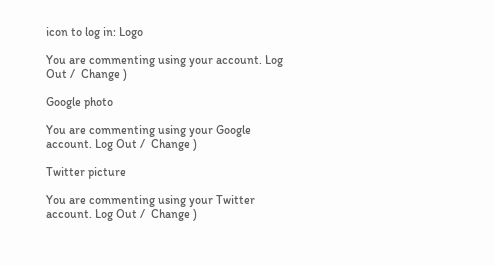icon to log in: Logo

You are commenting using your account. Log Out /  Change )

Google photo

You are commenting using your Google account. Log Out /  Change )

Twitter picture

You are commenting using your Twitter account. Log Out /  Change )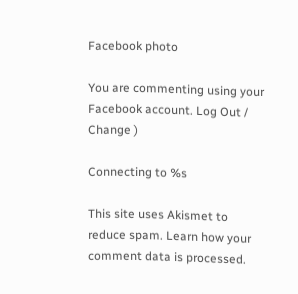Facebook photo

You are commenting using your Facebook account. Log Out /  Change )

Connecting to %s

This site uses Akismet to reduce spam. Learn how your comment data is processed.